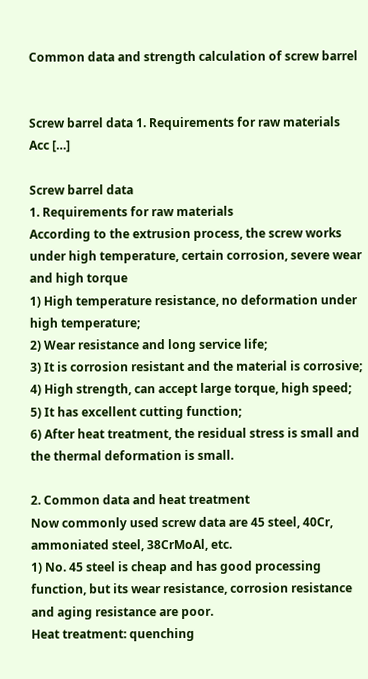Common data and strength calculation of screw barrel


Screw barrel data 1. Requirements for raw materials Acc […]

Screw barrel data
1. Requirements for raw materials
According to the extrusion process, the screw works under high temperature, certain corrosion, severe wear and high torque
1) High temperature resistance, no deformation under high temperature;
2) Wear resistance and long service life;
3) It is corrosion resistant and the material is corrosive;
4) High strength, can accept large torque, high speed;
5) It has excellent cutting function;
6) After heat treatment, the residual stress is small and the thermal deformation is small.

2. Common data and heat treatment
Now commonly used screw data are 45 steel, 40Cr, ammoniated steel, 38CrMoAl, etc.
1) No. 45 steel is cheap and has good processing function, but its wear resistance, corrosion resistance and aging resistance are poor.
Heat treatment: quenching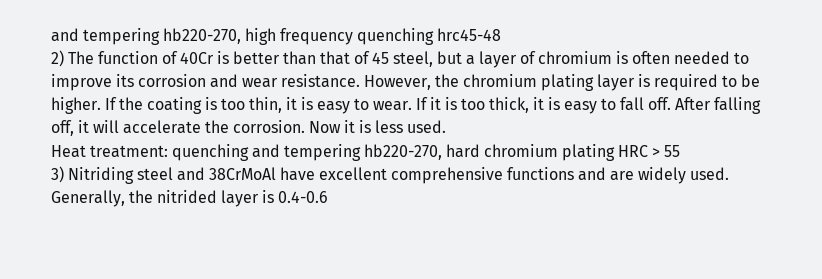and tempering hb220-270, high frequency quenching hrc45-48
2) The function of 40Cr is better than that of 45 steel, but a layer of chromium is often needed to improve its corrosion and wear resistance. However, the chromium plating layer is required to be higher. If the coating is too thin, it is easy to wear. If it is too thick, it is easy to fall off. After falling off, it will accelerate the corrosion. Now it is less used.
Heat treatment: quenching and tempering hb220-270, hard chromium plating HRC > 55
3) Nitriding steel and 38CrMoAl have excellent comprehensive functions and are widely used. Generally, the nitrided layer is 0.4-0.6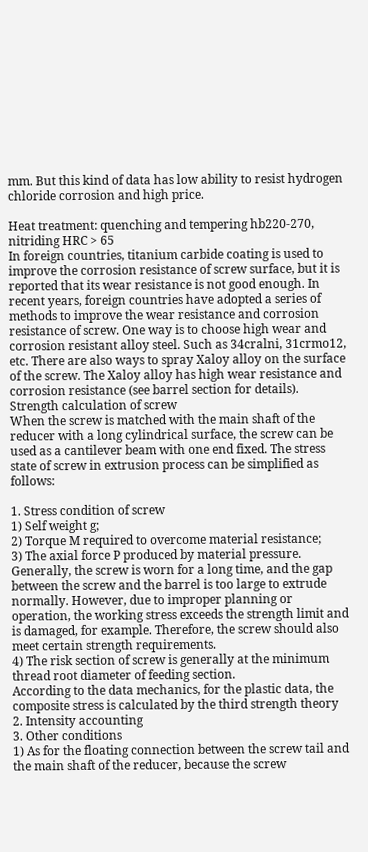mm. But this kind of data has low ability to resist hydrogen chloride corrosion and high price.

Heat treatment: quenching and tempering hb220-270, nitriding HRC > 65
In foreign countries, titanium carbide coating is used to improve the corrosion resistance of screw surface, but it is reported that its wear resistance is not good enough. In recent years, foreign countries have adopted a series of methods to improve the wear resistance and corrosion resistance of screw. One way is to choose high wear and corrosion resistant alloy steel. Such as 34cralni, 31crmo12, etc. There are also ways to spray Xaloy alloy on the surface of the screw. The Xaloy alloy has high wear resistance and corrosion resistance (see barrel section for details).
Strength calculation of screw
When the screw is matched with the main shaft of the reducer with a long cylindrical surface, the screw can be used as a cantilever beam with one end fixed. The stress state of screw in extrusion process can be simplified as follows:

1. Stress condition of screw
1) Self weight g;
2) Torque M required to overcome material resistance;
3) The axial force P produced by material pressure.
Generally, the screw is worn for a long time, and the gap between the screw and the barrel is too large to extrude normally. However, due to improper planning or operation, the working stress exceeds the strength limit and is damaged, for example. Therefore, the screw should also meet certain strength requirements.
4) The risk section of screw is generally at the minimum thread root diameter of feeding section.
According to the data mechanics, for the plastic data, the composite stress is calculated by the third strength theory
2. Intensity accounting
3. Other conditions
1) As for the floating connection between the screw tail and the main shaft of the reducer, because the screw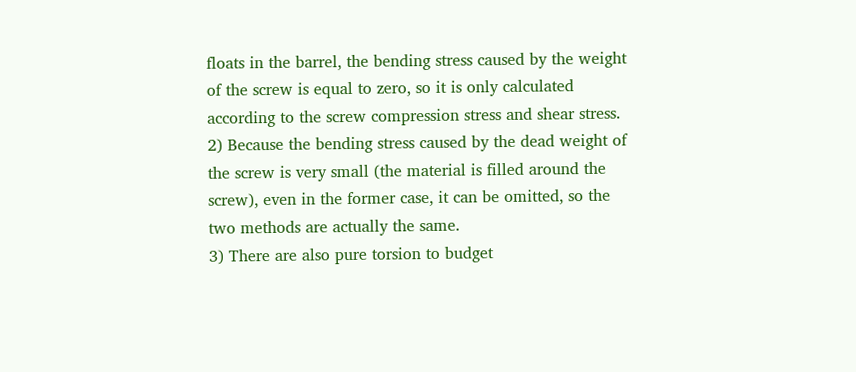floats in the barrel, the bending stress caused by the weight of the screw is equal to zero, so it is only calculated according to the screw compression stress and shear stress.
2) Because the bending stress caused by the dead weight of the screw is very small (the material is filled around the screw), even in the former case, it can be omitted, so the two methods are actually the same.
3) There are also pure torsion to budget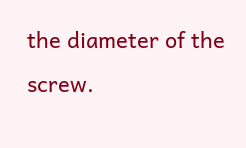the diameter of the screw.